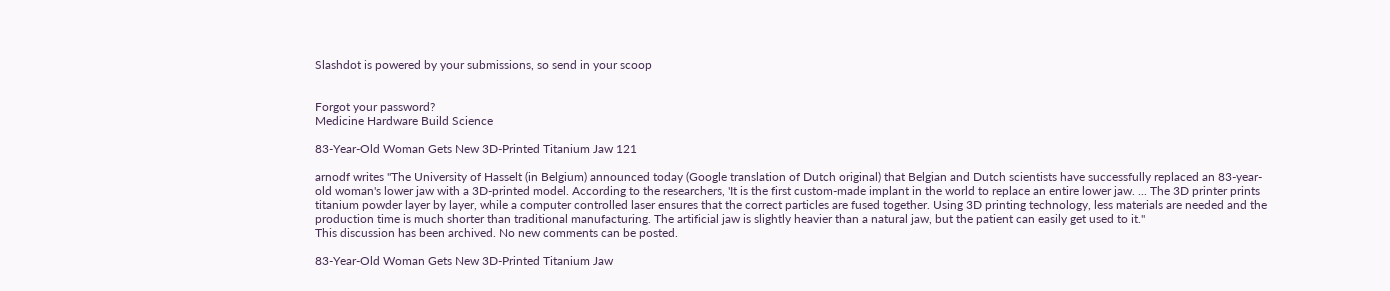Slashdot is powered by your submissions, so send in your scoop


Forgot your password?
Medicine Hardware Build Science

83-Year-Old Woman Gets New 3D-Printed Titanium Jaw 121

arnodf writes "The University of Hasselt (in Belgium) announced today (Google translation of Dutch original) that Belgian and Dutch scientists have successfully replaced an 83-year-old woman's lower jaw with a 3D-printed model. According to the researchers, 'It is the first custom-made implant in the world to replace an entire lower jaw. ... The 3D printer prints titanium powder layer by layer, while a computer controlled laser ensures that the correct particles are fused together. Using 3D printing technology, less materials are needed and the production time is much shorter than traditional manufacturing. The artificial jaw is slightly heavier than a natural jaw, but the patient can easily get used to it."
This discussion has been archived. No new comments can be posted.

83-Year-Old Woman Gets New 3D-Printed Titanium Jaw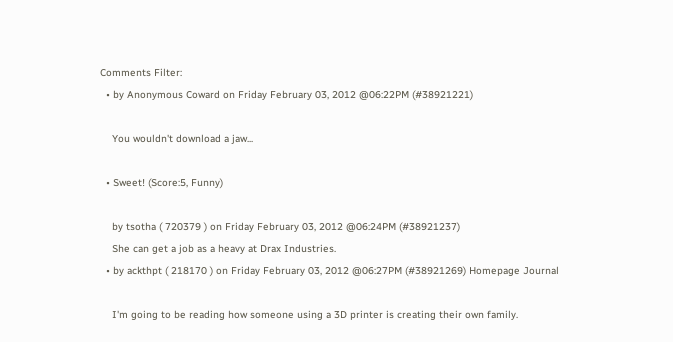Comments Filter:
  • by Anonymous Coward on Friday February 03, 2012 @06:22PM (#38921221)

    You wouldn't download a jaw...

  • Sweet! (Score:5, Funny)

    by tsotha ( 720379 ) on Friday February 03, 2012 @06:24PM (#38921237)
    She can get a job as a heavy at Drax Industries.
  • by ackthpt ( 218170 ) on Friday February 03, 2012 @06:27PM (#38921269) Homepage Journal

    I'm going to be reading how someone using a 3D printer is creating their own family.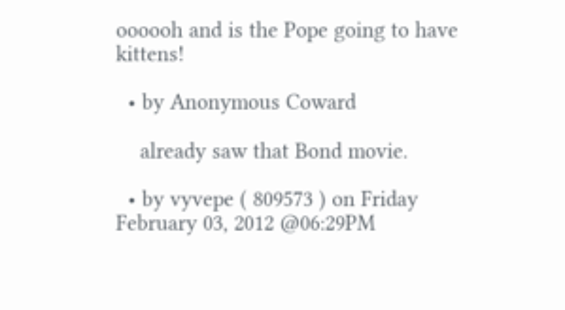oooooh and is the Pope going to have kittens!

  • by Anonymous Coward

    already saw that Bond movie.

  • by vyvepe ( 809573 ) on Friday February 03, 2012 @06:29PM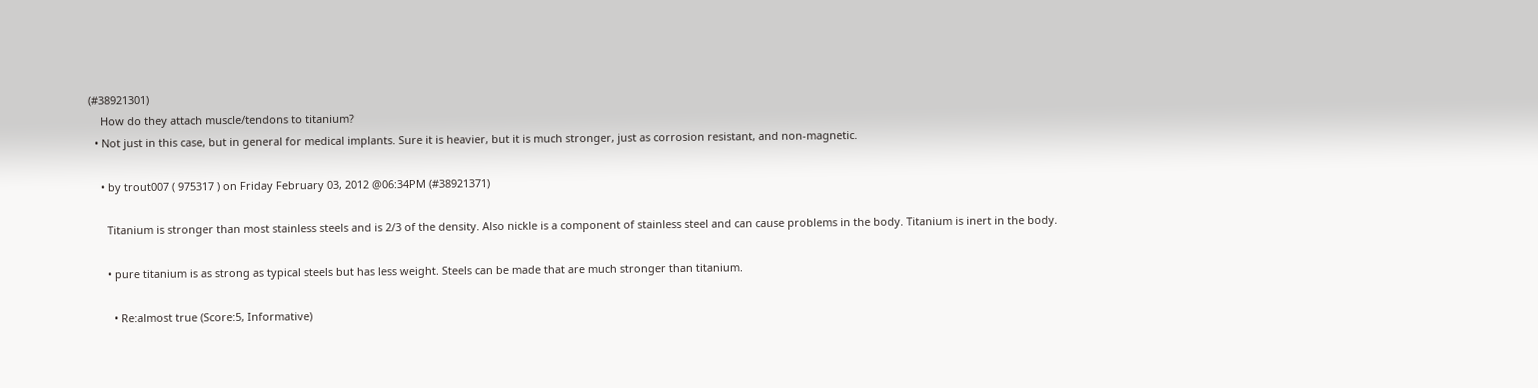(#38921301)
    How do they attach muscle/tendons to titanium?
  • Not just in this case, but in general for medical implants. Sure it is heavier, but it is much stronger, just as corrosion resistant, and non-magnetic.

    • by trout007 ( 975317 ) on Friday February 03, 2012 @06:34PM (#38921371)

      Titanium is stronger than most stainless steels and is 2/3 of the density. Also nickle is a component of stainless steel and can cause problems in the body. Titanium is inert in the body.

      • pure titanium is as strong as typical steels but has less weight. Steels can be made that are much stronger than titanium.

        • Re:almost true (Score:5, Informative)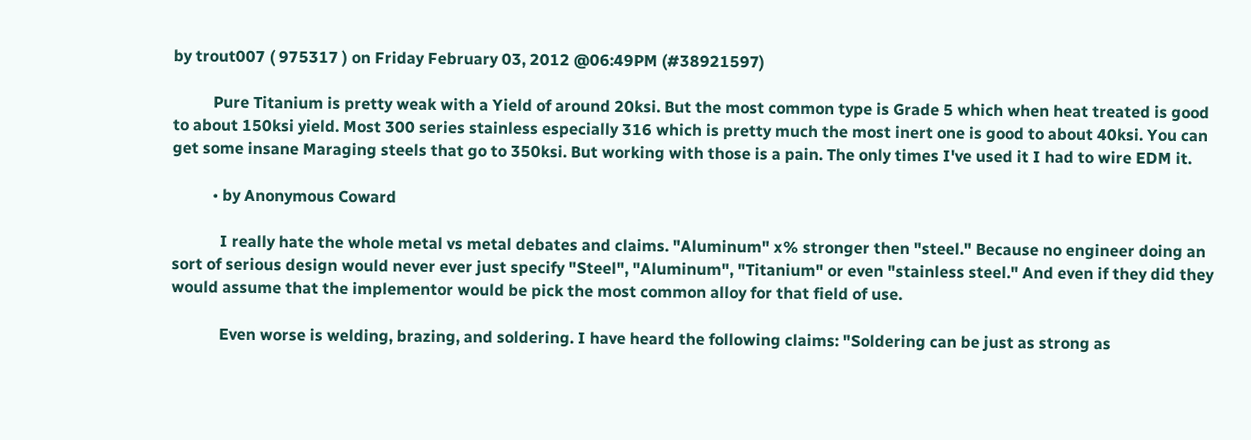by trout007 ( 975317 ) on Friday February 03, 2012 @06:49PM (#38921597)

          Pure Titanium is pretty weak with a Yield of around 20ksi. But the most common type is Grade 5 which when heat treated is good to about 150ksi yield. Most 300 series stainless especially 316 which is pretty much the most inert one is good to about 40ksi. You can get some insane Maraging steels that go to 350ksi. But working with those is a pain. The only times I've used it I had to wire EDM it.

          • by Anonymous Coward

            I really hate the whole metal vs metal debates and claims. "Aluminum" x% stronger then "steel." Because no engineer doing an sort of serious design would never ever just specify "Steel", "Aluminum", "Titanium" or even "stainless steel." And even if they did they would assume that the implementor would be pick the most common alloy for that field of use.

            Even worse is welding, brazing, and soldering. I have heard the following claims: "Soldering can be just as strong as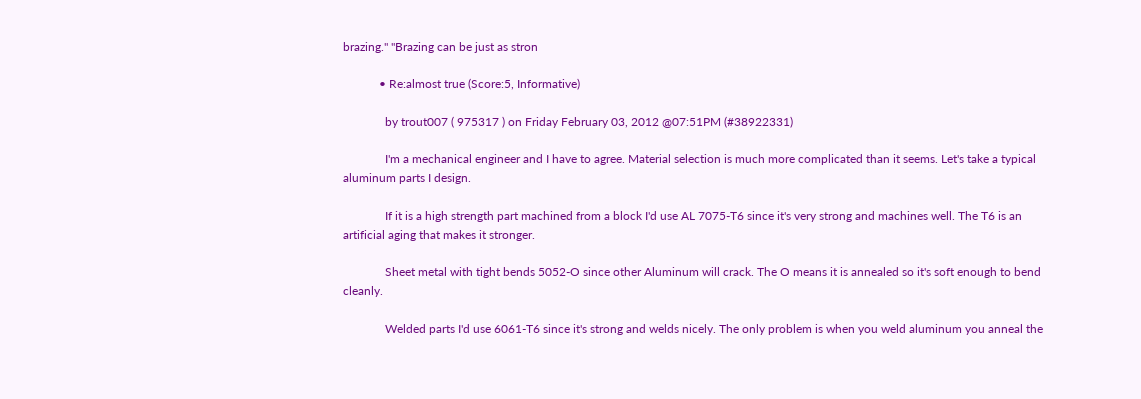brazing." "Brazing can be just as stron

            • Re:almost true (Score:5, Informative)

              by trout007 ( 975317 ) on Friday February 03, 2012 @07:51PM (#38922331)

              I'm a mechanical engineer and I have to agree. Material selection is much more complicated than it seems. Let's take a typical aluminum parts I design.

              If it is a high strength part machined from a block I'd use AL 7075-T6 since it's very strong and machines well. The T6 is an artificial aging that makes it stronger.

              Sheet metal with tight bends 5052-O since other Aluminum will crack. The O means it is annealed so it's soft enough to bend cleanly.

              Welded parts I'd use 6061-T6 since it's strong and welds nicely. The only problem is when you weld aluminum you anneal the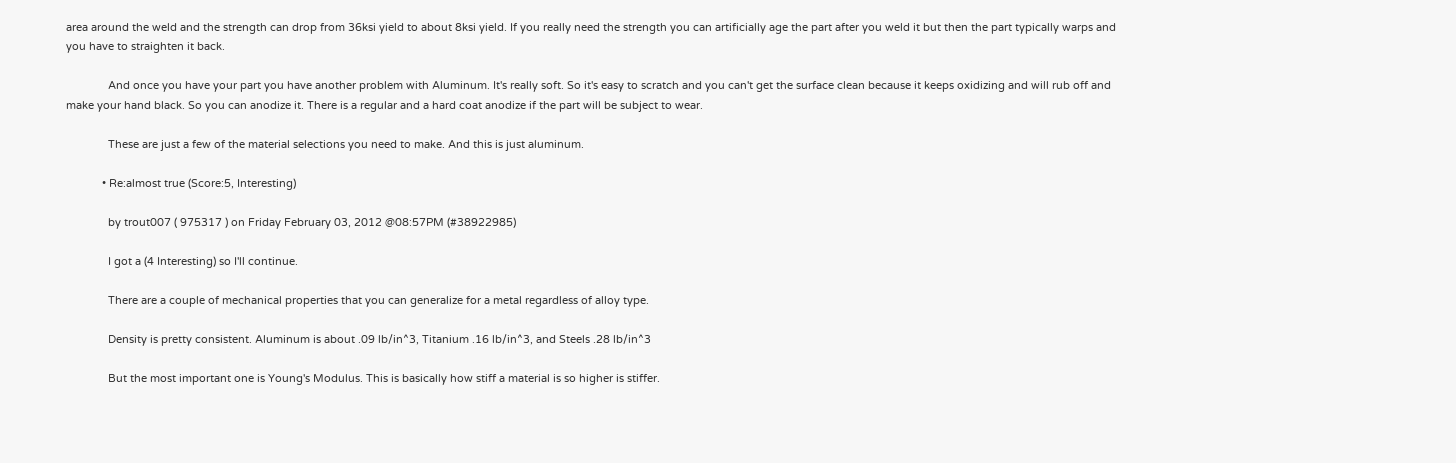area around the weld and the strength can drop from 36ksi yield to about 8ksi yield. If you really need the strength you can artificially age the part after you weld it but then the part typically warps and you have to straighten it back.

              And once you have your part you have another problem with Aluminum. It's really soft. So it's easy to scratch and you can't get the surface clean because it keeps oxidizing and will rub off and make your hand black. So you can anodize it. There is a regular and a hard coat anodize if the part will be subject to wear.

              These are just a few of the material selections you need to make. And this is just aluminum.

            • Re:almost true (Score:5, Interesting)

              by trout007 ( 975317 ) on Friday February 03, 2012 @08:57PM (#38922985)

              I got a (4 Interesting) so I'll continue.

              There are a couple of mechanical properties that you can generalize for a metal regardless of alloy type.

              Density is pretty consistent. Aluminum is about .09 lb/in^3, Titanium .16 lb/in^3, and Steels .28 lb/in^3

              But the most important one is Young's Modulus. This is basically how stiff a material is so higher is stiffer.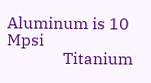Aluminum is 10 Mpsi
              Titanium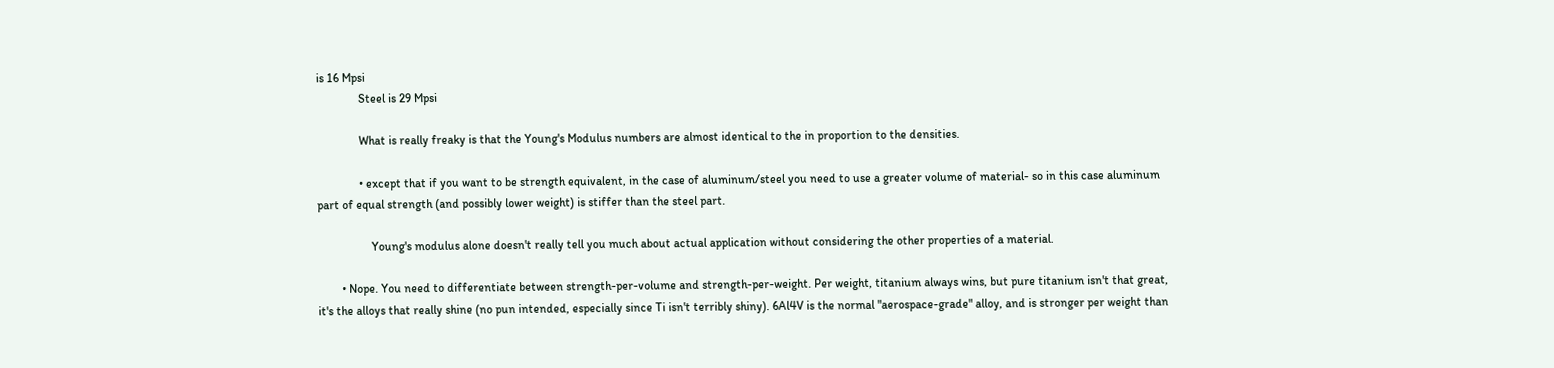is 16 Mpsi
              Steel is 29 Mpsi

              What is really freaky is that the Young's Modulus numbers are almost identical to the in proportion to the densities.

              • except that if you want to be strength equivalent, in the case of aluminum/steel you need to use a greater volume of material- so in this case aluminum part of equal strength (and possibly lower weight) is stiffer than the steel part.

                  Young's modulus alone doesn't really tell you much about actual application without considering the other properties of a material.

        • Nope. You need to differentiate between strength-per-volume and strength-per-weight. Per weight, titanium always wins, but pure titanium isn't that great, it's the alloys that really shine (no pun intended, especially since Ti isn't terribly shiny). 6Al4V is the normal "aerospace-grade" alloy, and is stronger per weight than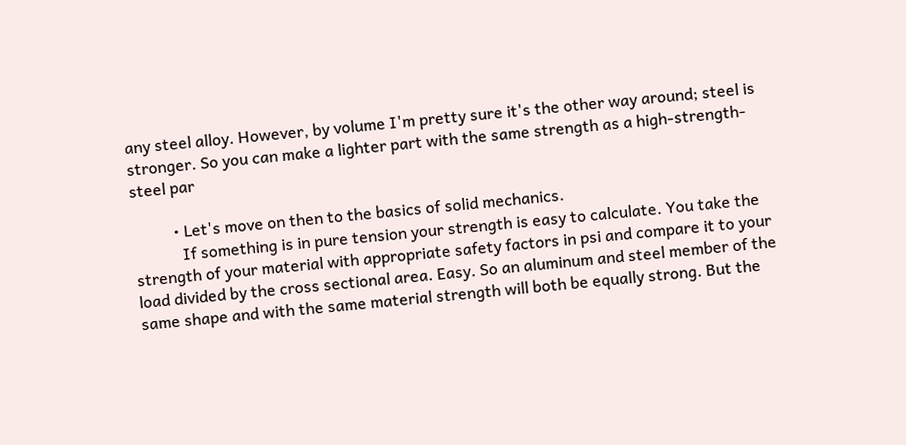any steel alloy. However, by volume I'm pretty sure it's the other way around; steel is stronger. So you can make a lighter part with the same strength as a high-strength-steel par

          • Let's move on then to the basics of solid mechanics.
            If something is in pure tension your strength is easy to calculate. You take the strength of your material with appropriate safety factors in psi and compare it to your load divided by the cross sectional area. Easy. So an aluminum and steel member of the same shape and with the same material strength will both be equally strong. But the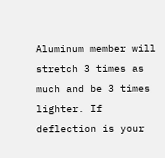Aluminum member will stretch 3 times as much and be 3 times lighter. If deflection is your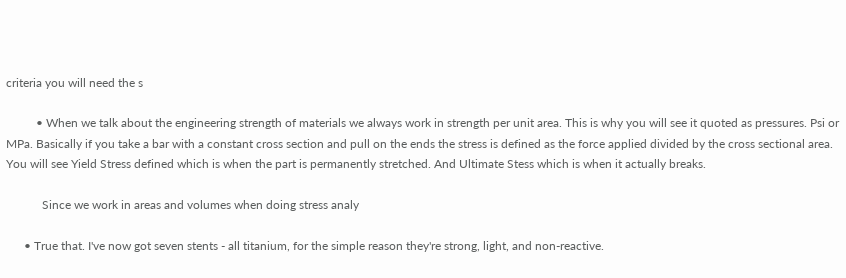criteria you will need the s

          • When we talk about the engineering strength of materials we always work in strength per unit area. This is why you will see it quoted as pressures. Psi or MPa. Basically if you take a bar with a constant cross section and pull on the ends the stress is defined as the force applied divided by the cross sectional area. You will see Yield Stress defined which is when the part is permanently stretched. And Ultimate Stess which is when it actually breaks.

            Since we work in areas and volumes when doing stress analy

      • True that. I've now got seven stents - all titanium, for the simple reason they're strong, light, and non-reactive.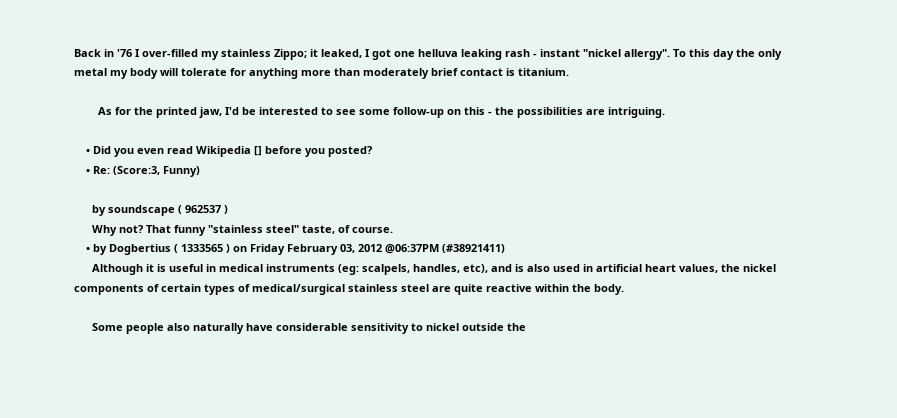Back in '76 I over-filled my stainless Zippo; it leaked, I got one helluva leaking rash - instant "nickel allergy". To this day the only metal my body will tolerate for anything more than moderately brief contact is titanium.

        As for the printed jaw, I'd be interested to see some follow-up on this - the possibilities are intriguing.

    • Did you even read Wikipedia [] before you posted?
    • Re: (Score:3, Funny)

      by soundscape ( 962537 )
      Why not? That funny "stainless steel" taste, of course.
    • by Dogbertius ( 1333565 ) on Friday February 03, 2012 @06:37PM (#38921411)
      Although it is useful in medical instruments (eg: scalpels, handles, etc), and is also used in artificial heart values, the nickel components of certain types of medical/surgical stainless steel are quite reactive within the body.

      Some people also naturally have considerable sensitivity to nickel outside the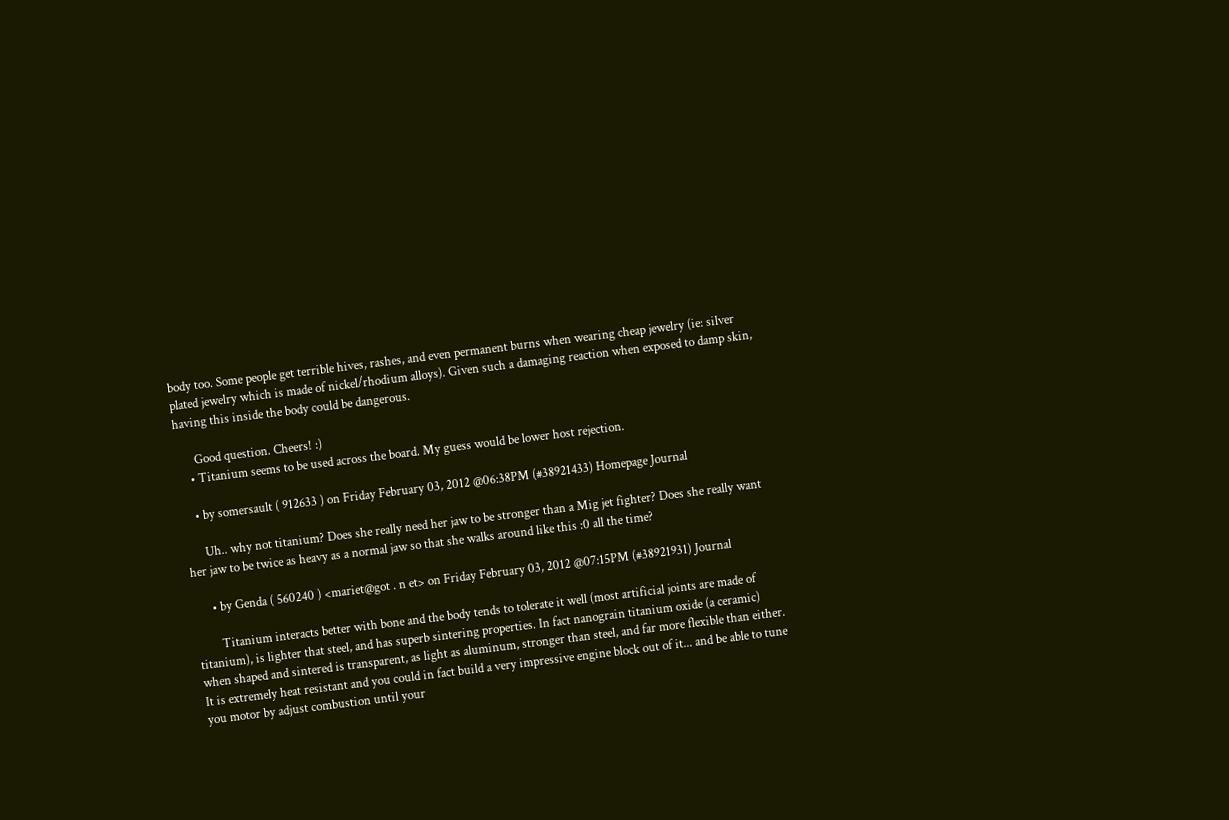body too. Some people get terrible hives, rashes, and even permanent burns when wearing cheap jewelry (ie: silver plated jewelry which is made of nickel/rhodium alloys). Given such a damaging reaction when exposed to damp skin, having this inside the body could be dangerous.

      Good question. Cheers! :)
    • Titanium seems to be used across the board. My guess would be lower host rejection.

    • by somersault ( 912633 ) on Friday February 03, 2012 @06:38PM (#38921433) Homepage Journal

      Uh.. why not titanium? Does she really need her jaw to be stronger than a Mig jet fighter? Does she really want her jaw to be twice as heavy as a normal jaw so that she walks around like this :0 all the time?

      • by Genda ( 560240 ) <mariet@got . n et> on Friday February 03, 2012 @07:15PM (#38921931) Journal

        Titanium interacts better with bone and the body tends to tolerate it well (most artificial joints are made of titanium), is lighter that steel, and has superb sintering properties. In fact nanograin titanium oxide (a ceramic) when shaped and sintered is transparent, as light as aluminum, stronger than steel, and far more flexible than either. It is extremely heat resistant and you could in fact build a very impressive engine block out of it... and be able to tune you motor by adjust combustion until your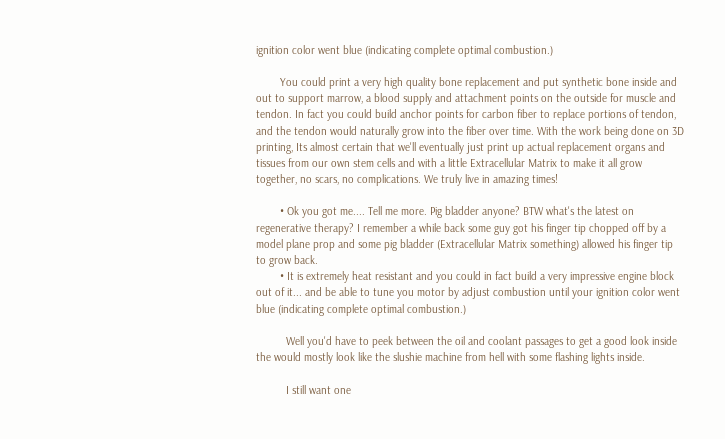ignition color went blue (indicating complete optimal combustion.)

        You could print a very high quality bone replacement and put synthetic bone inside and out to support marrow, a blood supply and attachment points on the outside for muscle and tendon. In fact you could build anchor points for carbon fiber to replace portions of tendon, and the tendon would naturally grow into the fiber over time. With the work being done on 3D printing, Its almost certain that we'll eventually just print up actual replacement organs and tissues from our own stem cells and with a little Extracellular Matrix to make it all grow together, no scars, no complications. We truly live in amazing times!

        • Ok you got me.... Tell me more. Pig bladder anyone? BTW what's the latest on regenerative therapy? I remember a while back some guy got his finger tip chopped off by a model plane prop and some pig bladder (Extracellular Matrix something) allowed his finger tip to grow back.
        • It is extremely heat resistant and you could in fact build a very impressive engine block out of it... and be able to tune you motor by adjust combustion until your ignition color went blue (indicating complete optimal combustion.)

          Well you'd have to peek between the oil and coolant passages to get a good look inside the would mostly look like the slushie machine from hell with some flashing lights inside.

          I still want one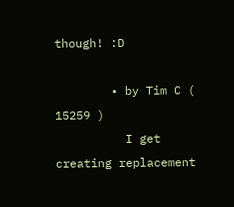though! :D

        • by Tim C ( 15259 )
          I get creating replacement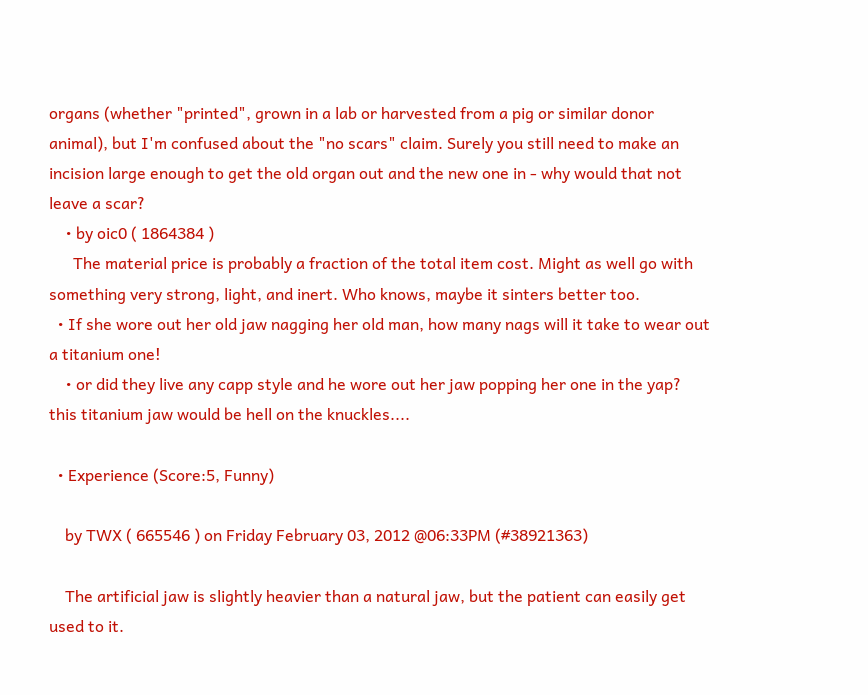organs (whether "printed", grown in a lab or harvested from a pig or similar donor animal), but I'm confused about the "no scars" claim. Surely you still need to make an incision large enough to get the old organ out and the new one in - why would that not leave a scar?
    • by oic0 ( 1864384 )
      The material price is probably a fraction of the total item cost. Might as well go with something very strong, light, and inert. Who knows, maybe it sinters better too.
  • If she wore out her old jaw nagging her old man, how many nags will it take to wear out a titanium one!
    • or did they live any capp style and he wore out her jaw popping her one in the yap? this titanium jaw would be hell on the knuckles....

  • Experience (Score:5, Funny)

    by TWX ( 665546 ) on Friday February 03, 2012 @06:33PM (#38921363)

    The artificial jaw is slightly heavier than a natural jaw, but the patient can easily get used to it.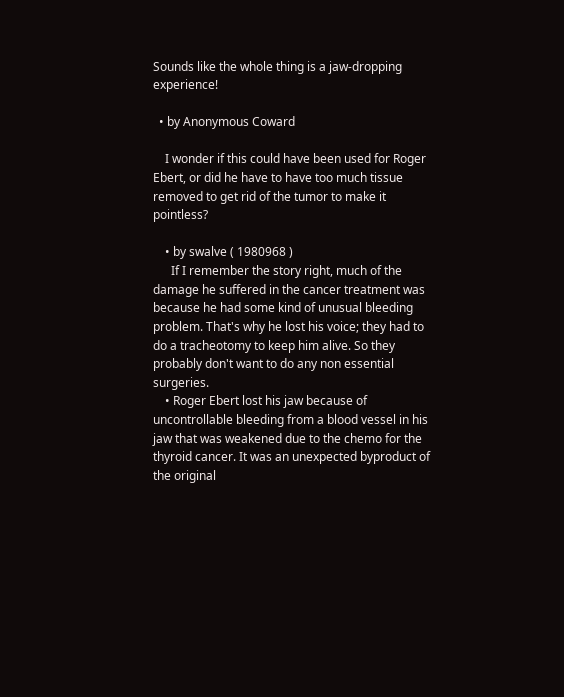Sounds like the whole thing is a jaw-dropping experience!

  • by Anonymous Coward

    I wonder if this could have been used for Roger Ebert, or did he have to have too much tissue removed to get rid of the tumor to make it pointless?

    • by swalve ( 1980968 )
      If I remember the story right, much of the damage he suffered in the cancer treatment was because he had some kind of unusual bleeding problem. That's why he lost his voice; they had to do a tracheotomy to keep him alive. So they probably don't want to do any non essential surgeries.
    • Roger Ebert lost his jaw because of uncontrollable bleeding from a blood vessel in his jaw that was weakened due to the chemo for the thyroid cancer. It was an unexpected byproduct of the original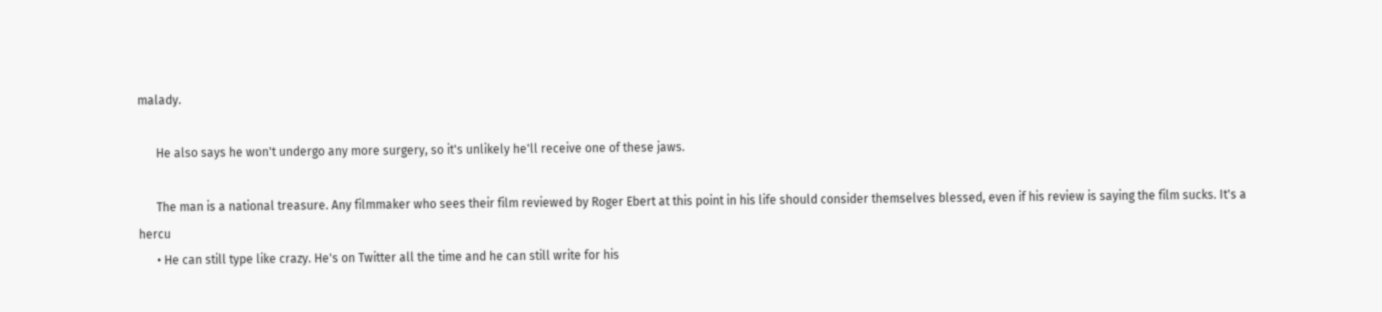malady.

      He also says he won't undergo any more surgery, so it's unlikely he'll receive one of these jaws.

      The man is a national treasure. Any filmmaker who sees their film reviewed by Roger Ebert at this point in his life should consider themselves blessed, even if his review is saying the film sucks. It's a hercu
      • He can still type like crazy. He's on Twitter all the time and he can still write for his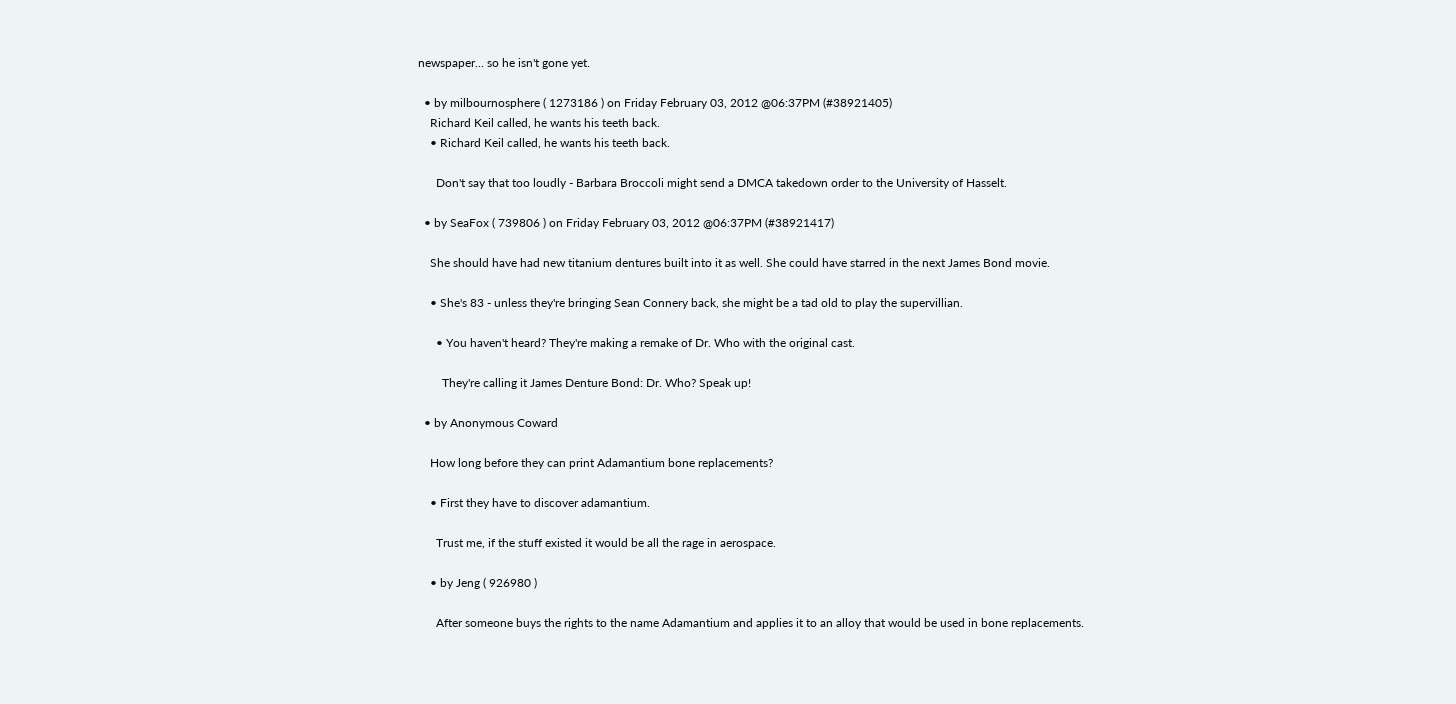newspaper... so he isn't gone yet.

  • by milbournosphere ( 1273186 ) on Friday February 03, 2012 @06:37PM (#38921405)
    Richard Keil called, he wants his teeth back.
    • Richard Keil called, he wants his teeth back.

      Don't say that too loudly - Barbara Broccoli might send a DMCA takedown order to the University of Hasselt.

  • by SeaFox ( 739806 ) on Friday February 03, 2012 @06:37PM (#38921417)

    She should have had new titanium dentures built into it as well. She could have starred in the next James Bond movie.

    • She's 83 - unless they're bringing Sean Connery back, she might be a tad old to play the supervillian.

      • You haven't heard? They're making a remake of Dr. Who with the original cast.

        They're calling it James Denture Bond: Dr. Who? Speak up!

  • by Anonymous Coward

    How long before they can print Adamantium bone replacements?

    • First they have to discover adamantium.

      Trust me, if the stuff existed it would be all the rage in aerospace.

    • by Jeng ( 926980 )

      After someone buys the rights to the name Adamantium and applies it to an alloy that would be used in bone replacements.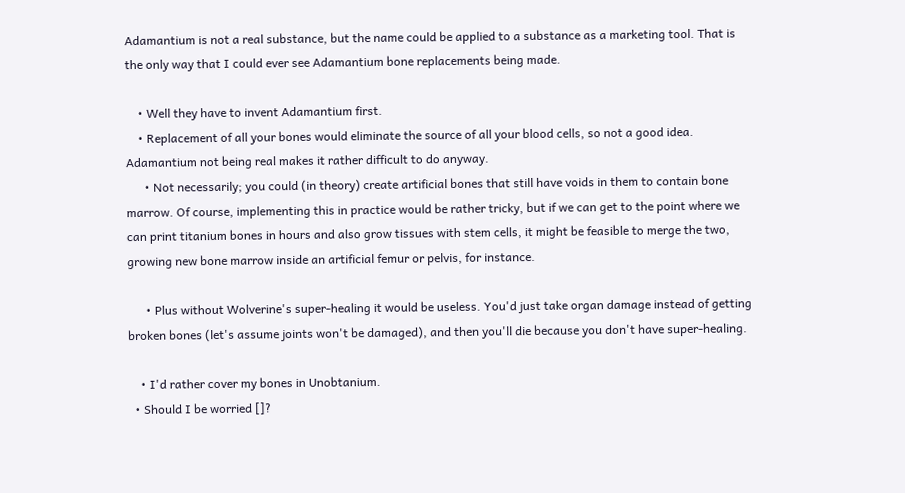Adamantium is not a real substance, but the name could be applied to a substance as a marketing tool. That is the only way that I could ever see Adamantium bone replacements being made.

    • Well they have to invent Adamantium first.
    • Replacement of all your bones would eliminate the source of all your blood cells, so not a good idea. Adamantium not being real makes it rather difficult to do anyway.
      • Not necessarily; you could (in theory) create artificial bones that still have voids in them to contain bone marrow. Of course, implementing this in practice would be rather tricky, but if we can get to the point where we can print titanium bones in hours and also grow tissues with stem cells, it might be feasible to merge the two, growing new bone marrow inside an artificial femur or pelvis, for instance.

      • Plus without Wolverine's super-healing it would be useless. You'd just take organ damage instead of getting broken bones (let's assume joints won't be damaged), and then you'll die because you don't have super-healing.

    • I'd rather cover my bones in Unobtanium.
  • Should I be worried []?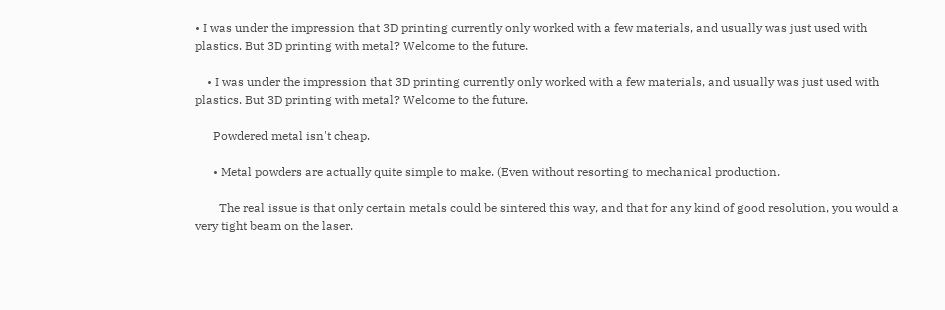• I was under the impression that 3D printing currently only worked with a few materials, and usually was just used with plastics. But 3D printing with metal? Welcome to the future.

    • I was under the impression that 3D printing currently only worked with a few materials, and usually was just used with plastics. But 3D printing with metal? Welcome to the future.

      Powdered metal isn't cheap.

      • Metal powders are actually quite simple to make. (Even without resorting to mechanical production.

        The real issue is that only certain metals could be sintered this way, and that for any kind of good resolution, you would a very tight beam on the laser.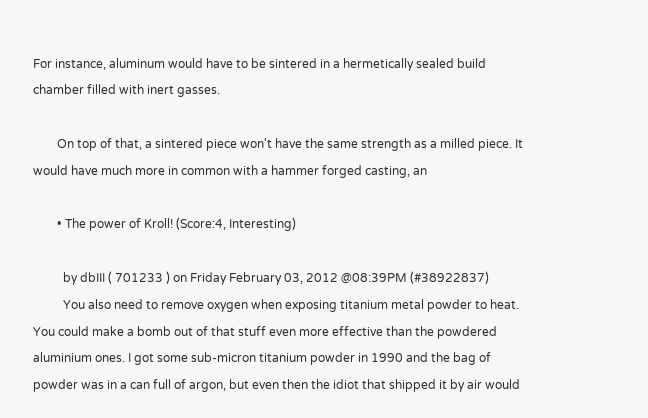For instance, aluminum would have to be sintered in a hermetically sealed build chamber filled with inert gasses.

        On top of that, a sintered piece won't have the same strength as a milled piece. It would have much more in common with a hammer forged casting, an

        • The power of Kroll! (Score:4, Interesting)

          by dbIII ( 701233 ) on Friday February 03, 2012 @08:39PM (#38922837)
          You also need to remove oxygen when exposing titanium metal powder to heat. You could make a bomb out of that stuff even more effective than the powdered aluminium ones. I got some sub-micron titanium powder in 1990 and the bag of powder was in a can full of argon, but even then the idiot that shipped it by air would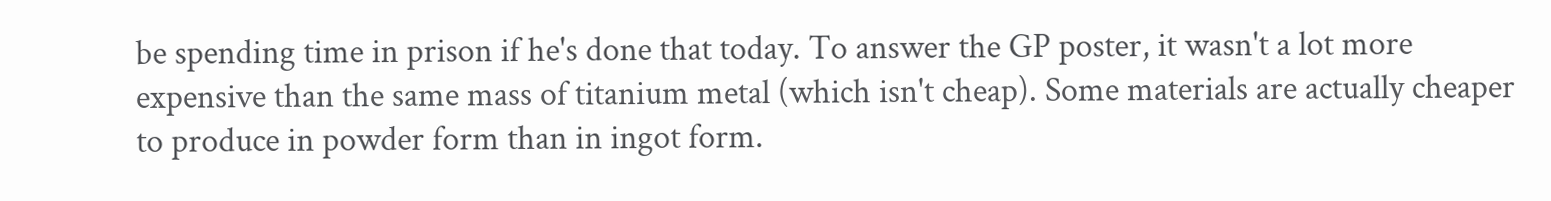be spending time in prison if he's done that today. To answer the GP poster, it wasn't a lot more expensive than the same mass of titanium metal (which isn't cheap). Some materials are actually cheaper to produce in powder form than in ingot form.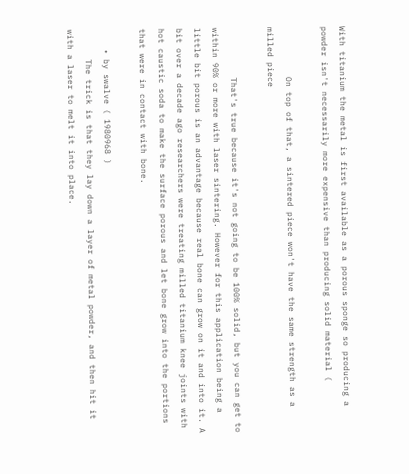With titanium the metal is first available as a porous sponge so producing a powder isn't necessarily more expensive than producing solid material (

          On top of that, a sintered piece won't have the same strength as a milled piece

          That's true because it's not going to be 100% solid, but you can get to within 90% or more with laser sintering. However for this application being a little bit porous is an advantage because real bone can grow on it and into it. A bit over a decade ago researchers were treating milled titanium knee joints with hot caustic soda to make the surface porous and let bone grow into the portions that were in contact with bone.

    • by swalve ( 1980968 )
      The trick is that they lay down a layer of metal powder, and then hit it with a laser to melt it into place.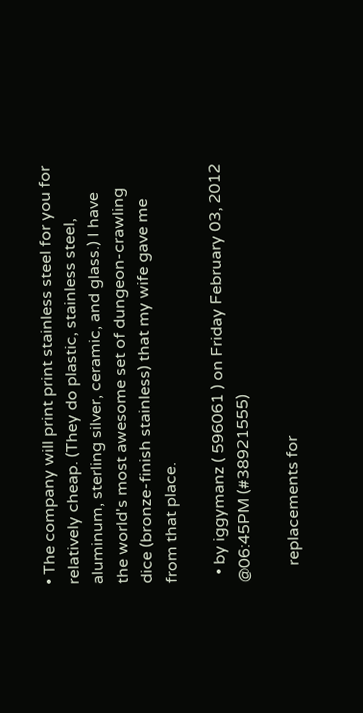• The company will print print stainless steel for you for relatively cheap. (They do plastic, stainless steel, aluminum, sterling silver, ceramic, and glass.) I have the world's most awesome set of dungeon-crawling dice (bronze-finish stainless) that my wife gave me from that place.

  • by iggymanz ( 596061 ) on Friday February 03, 2012 @06:45PM (#38921555)

    replacements for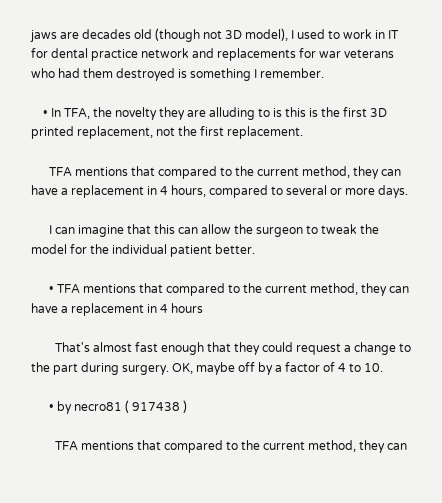jaws are decades old (though not 3D model), I used to work in IT for dental practice network and replacements for war veterans who had them destroyed is something I remember.

    • In TFA, the novelty they are alluding to is this is the first 3D printed replacement, not the first replacement.

      TFA mentions that compared to the current method, they can have a replacement in 4 hours, compared to several or more days.

      I can imagine that this can allow the surgeon to tweak the model for the individual patient better.

      • TFA mentions that compared to the current method, they can have a replacement in 4 hours

        That's almost fast enough that they could request a change to the part during surgery. OK, maybe off by a factor of 4 to 10.

      • by necro81 ( 917438 )

        TFA mentions that compared to the current method, they can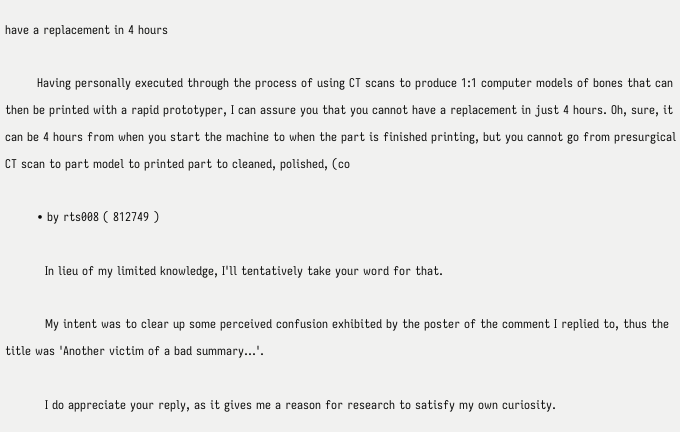have a replacement in 4 hours

        Having personally executed through the process of using CT scans to produce 1:1 computer models of bones that can then be printed with a rapid prototyper, I can assure you that you cannot have a replacement in just 4 hours. Oh, sure, it can be 4 hours from when you start the machine to when the part is finished printing, but you cannot go from presurgical CT scan to part model to printed part to cleaned, polished, (co

        • by rts008 ( 812749 )

          In lieu of my limited knowledge, I'll tentatively take your word for that.

          My intent was to clear up some perceived confusion exhibited by the poster of the comment I replied to, thus the title was 'Another victim of a bad summary...'.

          I do appreciate your reply, as it gives me a reason for research to satisfy my own curiosity.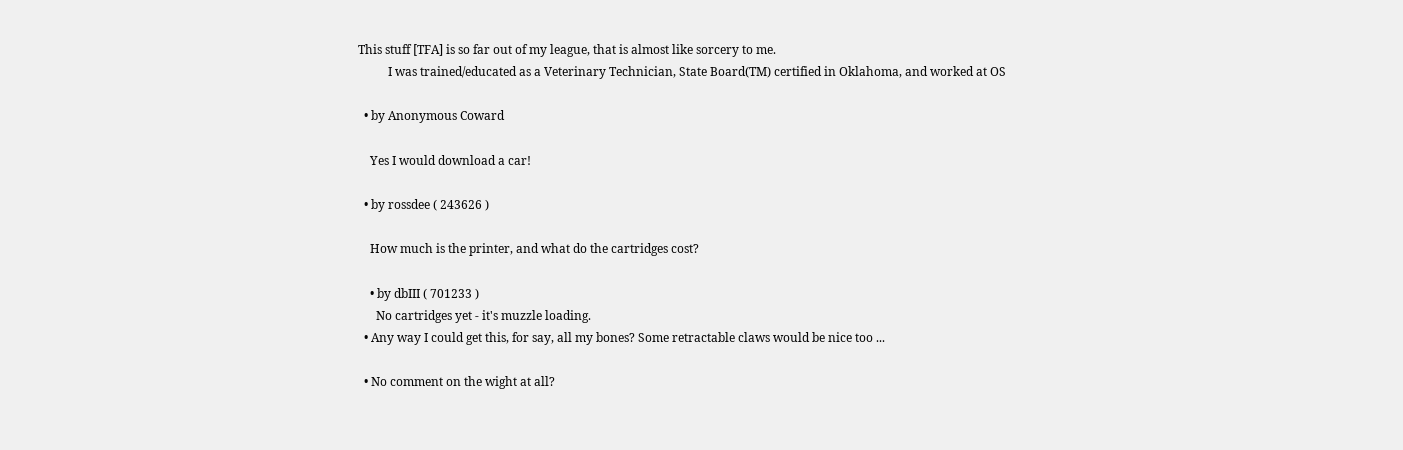This stuff [TFA] is so far out of my league, that is almost like sorcery to me.
          I was trained/educated as a Veterinary Technician, State Board(TM) certified in Oklahoma, and worked at OS

  • by Anonymous Coward

    Yes I would download a car!

  • by rossdee ( 243626 )

    How much is the printer, and what do the cartridges cost?

    • by dbIII ( 701233 )
      No cartridges yet - it's muzzle loading.
  • Any way I could get this, for say, all my bones? Some retractable claws would be nice too ...

  • No comment on the wight at all?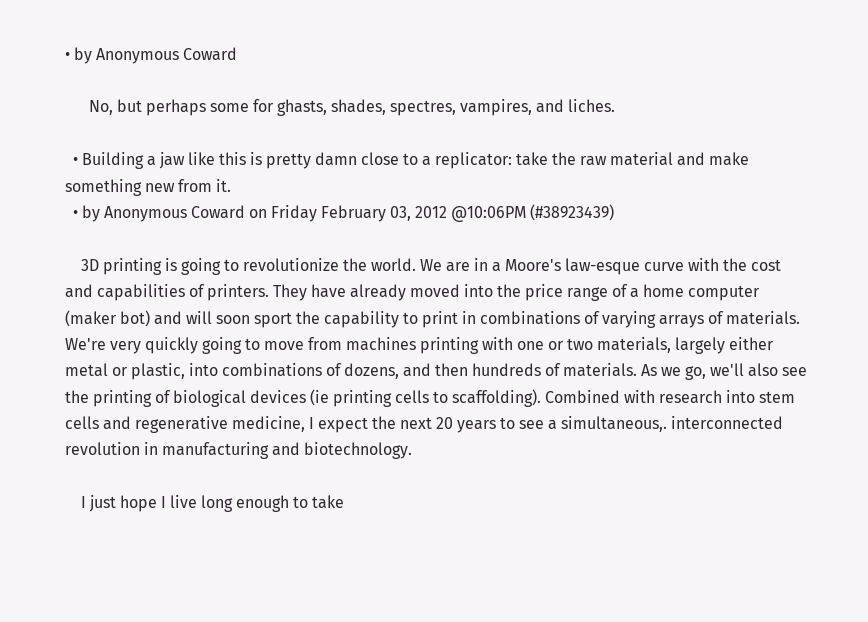• by Anonymous Coward

      No, but perhaps some for ghasts, shades, spectres, vampires, and liches.

  • Building a jaw like this is pretty damn close to a replicator: take the raw material and make something new from it.
  • by Anonymous Coward on Friday February 03, 2012 @10:06PM (#38923439)

    3D printing is going to revolutionize the world. We are in a Moore's law-esque curve with the cost and capabilities of printers. They have already moved into the price range of a home computer (maker bot) and will soon sport the capability to print in combinations of varying arrays of materials. We're very quickly going to move from machines printing with one or two materials, largely either metal or plastic, into combinations of dozens, and then hundreds of materials. As we go, we'll also see the printing of biological devices (ie printing cells to scaffolding). Combined with research into stem cells and regenerative medicine, I expect the next 20 years to see a simultaneous,. interconnected revolution in manufacturing and biotechnology.

    I just hope I live long enough to take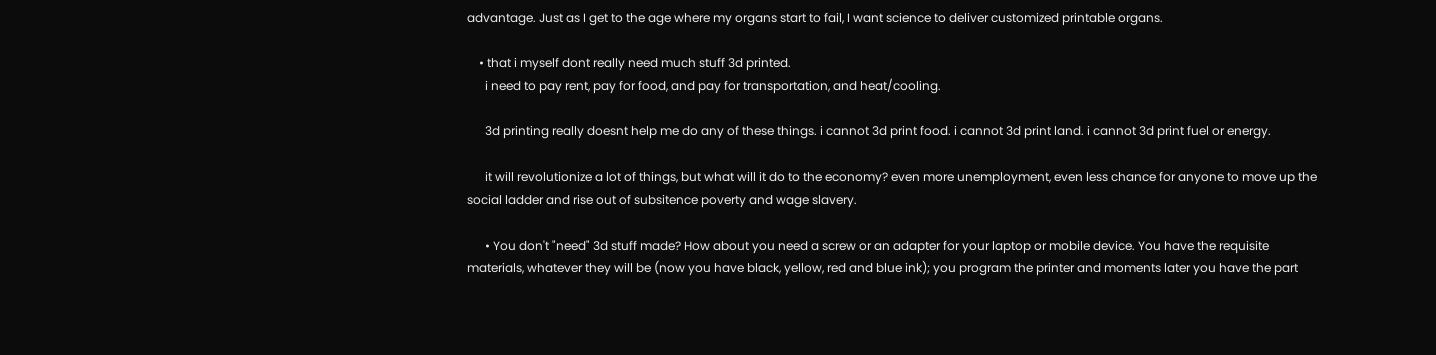advantage. Just as I get to the age where my organs start to fail, I want science to deliver customized printable organs.

    • that i myself dont really need much stuff 3d printed.
      i need to pay rent, pay for food, and pay for transportation, and heat/cooling.

      3d printing really doesnt help me do any of these things. i cannot 3d print food. i cannot 3d print land. i cannot 3d print fuel or energy.

      it will revolutionize a lot of things, but what will it do to the economy? even more unemployment, even less chance for anyone to move up the social ladder and rise out of subsitence poverty and wage slavery.

      • You don't "need" 3d stuff made? How about you need a screw or an adapter for your laptop or mobile device. You have the requisite materials, whatever they will be (now you have black, yellow, red and blue ink); you program the printer and moments later you have the part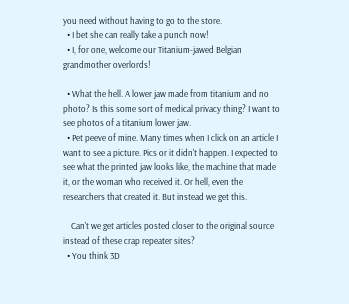you need without having to go to the store.
  • I bet she can really take a punch now!
  • I, for one, welcome our Titanium-jawed Belgian grandmother overlords!

  • What the hell. A lower jaw made from titanium and no photo? Is this some sort of medical privacy thing? I want to see photos of a titanium lower jaw.
  • Pet peeve of mine. Many times when I click on an article I want to see a picture. Pics or it didn't happen. I expected to see what the printed jaw looks like, the machine that made it, or the woman who received it. Or hell, even the researchers that created it. But instead we get this.

    Can't we get articles posted closer to the original source instead of these crap repeater sites?
  • You think 3D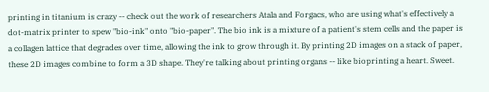printing in titanium is crazy -- check out the work of researchers Atala and Forgacs, who are using what's effectively a dot-matrix printer to spew "bio-ink" onto "bio-paper". The bio ink is a mixture of a patient's stem cells and the paper is a collagen lattice that degrades over time, allowing the ink to grow through it. By printing 2D images on a stack of paper, these 2D images combine to form a 3D shape. They're talking about printing organs -- like bioprinting a heart. Sweet.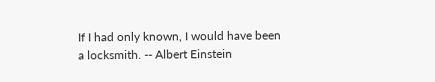If I had only known, I would have been a locksmith. -- Albert Einstein